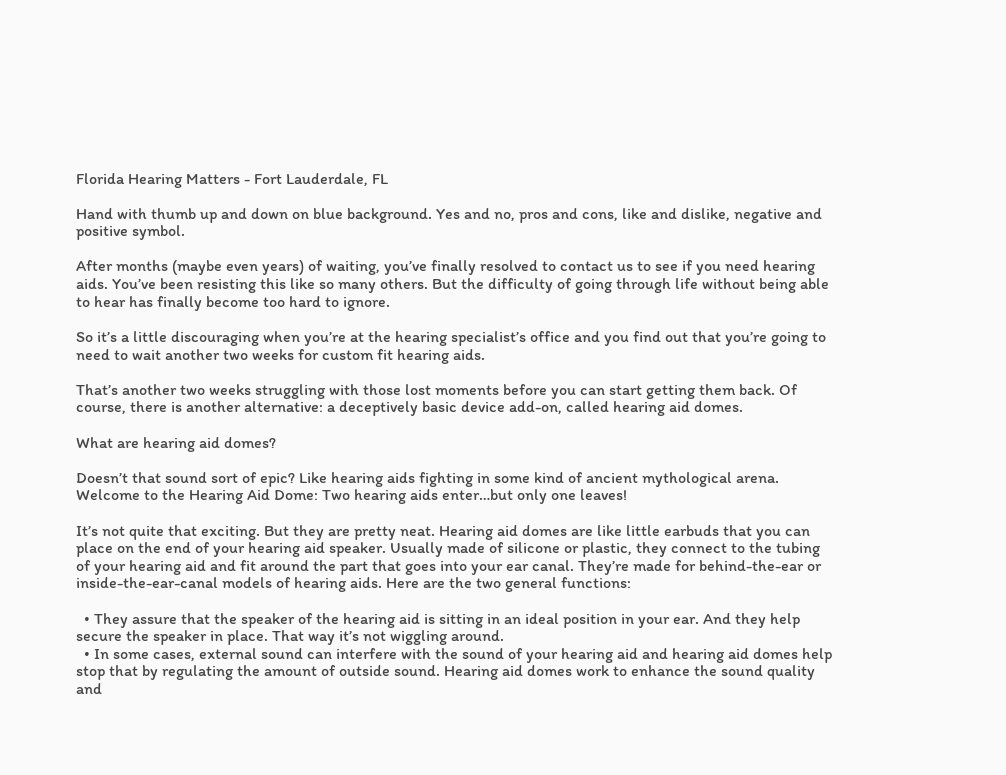Florida Hearing Matters - Fort Lauderdale, FL

Hand with thumb up and down on blue background. Yes and no, pros and cons, like and dislike, negative and positive symbol.

After months (maybe even years) of waiting, you’ve finally resolved to contact us to see if you need hearing aids. You’ve been resisting this like so many others. But the difficulty of going through life without being able to hear has finally become too hard to ignore.

So it’s a little discouraging when you’re at the hearing specialist’s office and you find out that you’re going to need to wait another two weeks for custom fit hearing aids.

That’s another two weeks struggling with those lost moments before you can start getting them back. Of course, there is another alternative: a deceptively basic device add-on, called hearing aid domes.

What are hearing aid domes?

Doesn’t that sound sort of epic? Like hearing aids fighting in some kind of ancient mythological arena. Welcome to the Hearing Aid Dome: Two hearing aids enter…but only one leaves!

It’s not quite that exciting. But they are pretty neat. Hearing aid domes are like little earbuds that you can place on the end of your hearing aid speaker. Usually made of silicone or plastic, they connect to the tubing of your hearing aid and fit around the part that goes into your ear canal. They’re made for behind-the-ear or inside-the-ear-canal models of hearing aids. Here are the two general functions:

  • They assure that the speaker of the hearing aid is sitting in an ideal position in your ear. And they help secure the speaker in place. That way it’s not wiggling around.
  • In some cases, external sound can interfere with the sound of your hearing aid and hearing aid domes help stop that by regulating the amount of outside sound. Hearing aid domes work to enhance the sound quality and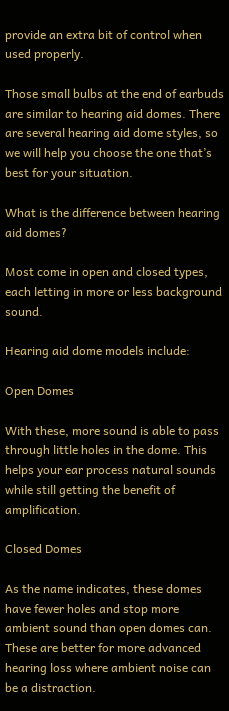provide an extra bit of control when used properly.

Those small bulbs at the end of earbuds are similar to hearing aid domes. There are several hearing aid dome styles, so we will help you choose the one that’s best for your situation.

What is the difference between hearing aid domes?

Most come in open and closed types, each letting in more or less background sound.

Hearing aid dome models include:

Open Domes

With these, more sound is able to pass through little holes in the dome. This helps your ear process natural sounds while still getting the benefit of amplification.

Closed Domes

As the name indicates, these domes have fewer holes and stop more ambient sound than open domes can. These are better for more advanced hearing loss where ambient noise can be a distraction.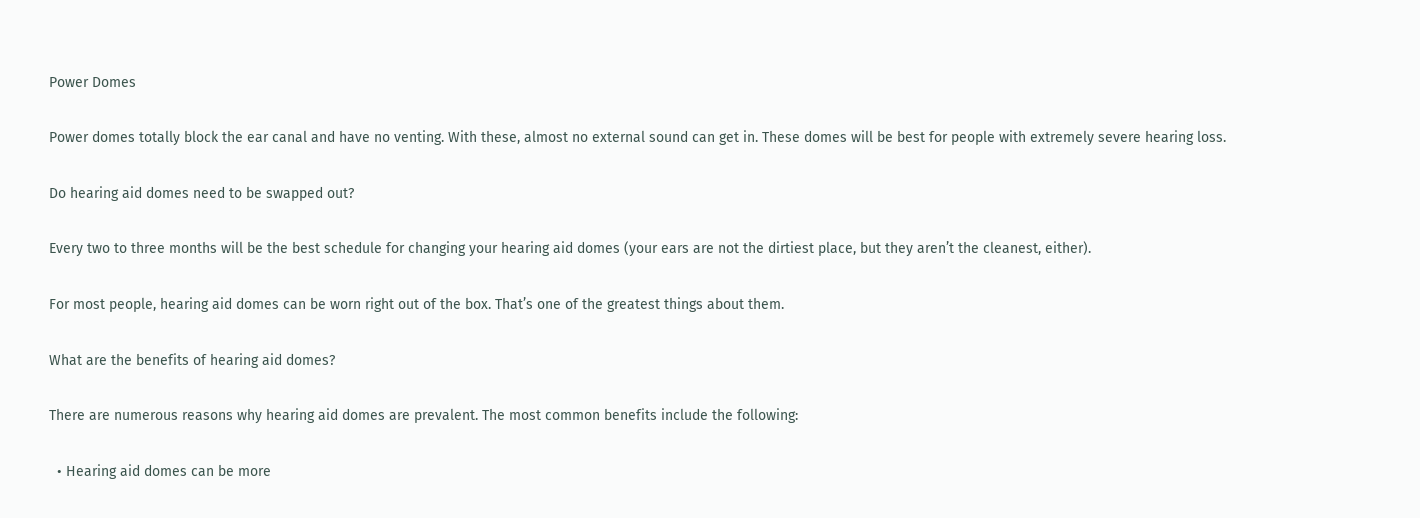Power Domes

Power domes totally block the ear canal and have no venting. With these, almost no external sound can get in. These domes will be best for people with extremely severe hearing loss.

Do hearing aid domes need to be swapped out?

Every two to three months will be the best schedule for changing your hearing aid domes (your ears are not the dirtiest place, but they aren’t the cleanest, either).

For most people, hearing aid domes can be worn right out of the box. That’s one of the greatest things about them.

What are the benefits of hearing aid domes?

There are numerous reasons why hearing aid domes are prevalent. The most common benefits include the following:

  • Hearing aid domes can be more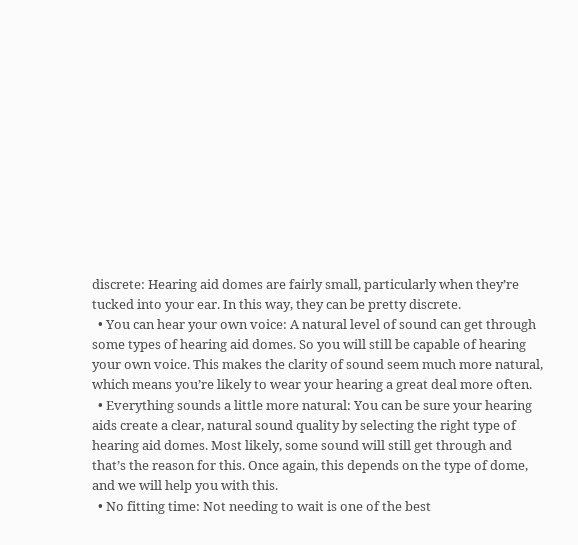discrete: Hearing aid domes are fairly small, particularly when they’re tucked into your ear. In this way, they can be pretty discrete.
  • You can hear your own voice: A natural level of sound can get through some types of hearing aid domes. So you will still be capable of hearing your own voice. This makes the clarity of sound seem much more natural, which means you’re likely to wear your hearing a great deal more often.
  • Everything sounds a little more natural: You can be sure your hearing aids create a clear, natural sound quality by selecting the right type of hearing aid domes. Most likely, some sound will still get through and that’s the reason for this. Once again, this depends on the type of dome, and we will help you with this.
  • No fitting time: Not needing to wait is one of the best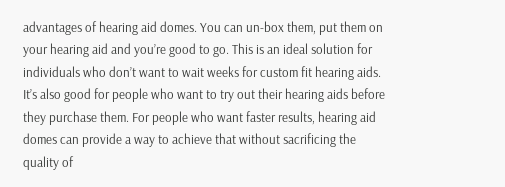advantages of hearing aid domes. You can un-box them, put them on your hearing aid and you’re good to go. This is an ideal solution for individuals who don’t want to wait weeks for custom fit hearing aids. It’s also good for people who want to try out their hearing aids before they purchase them. For people who want faster results, hearing aid domes can provide a way to achieve that without sacrificing the quality of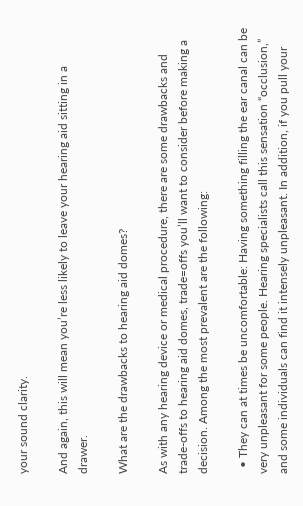your sound clarity.

And again, this will mean you’re less likely to leave your hearing aid sitting in a drawer.

What are the drawbacks to hearing aid domes?

As with any hearing device or medical procedure, there are some drawbacks and trade-offs to hearing aid domes, trade=offs you’ll want to consider before making a decision. Among the most prevalent are the following:

  • They can at times be uncomfortable: Having something filling the ear canal can be very unpleasant for some people. Hearing specialists call this sensation “occlusion,” and some individuals can find it intensely unpleasant. In addition, if you pull your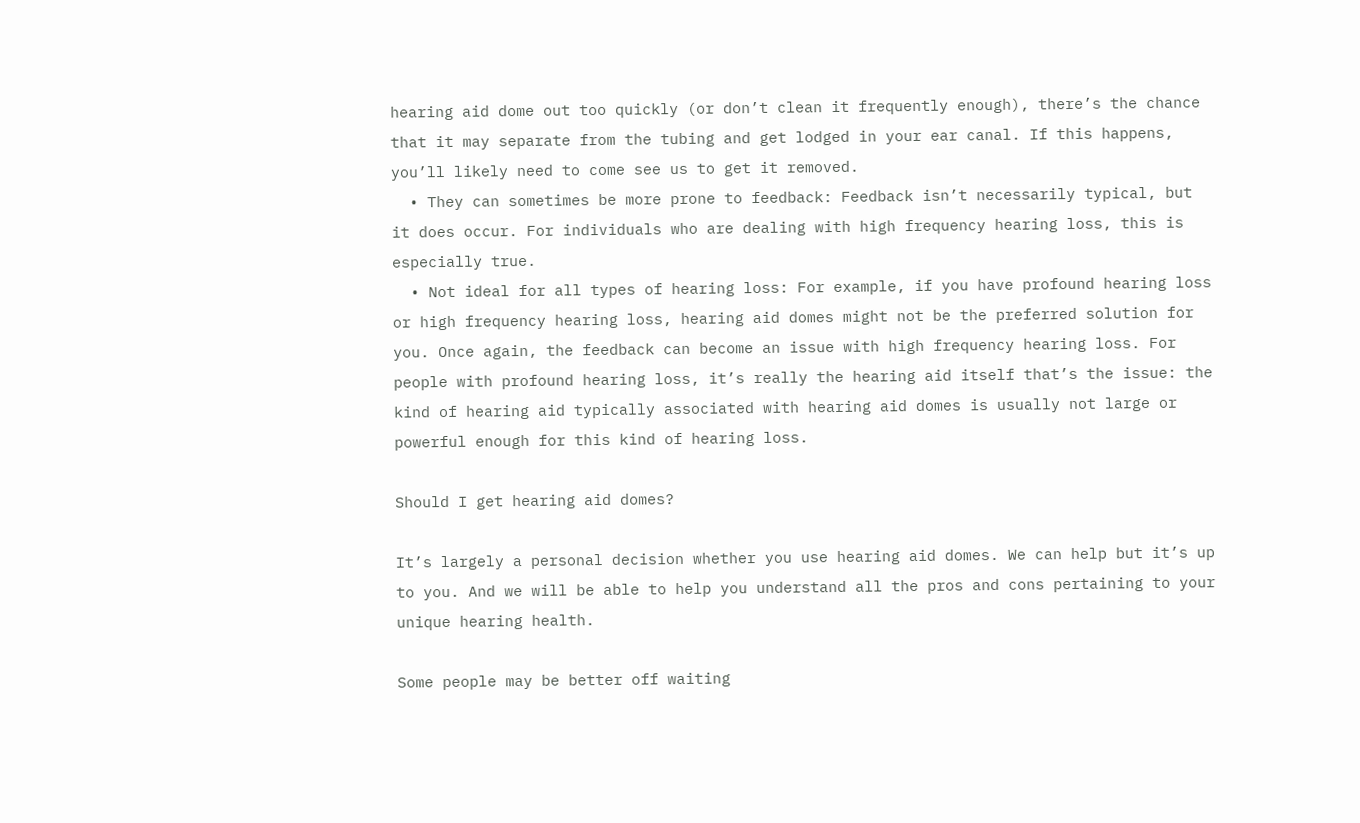hearing aid dome out too quickly (or don’t clean it frequently enough), there’s the chance that it may separate from the tubing and get lodged in your ear canal. If this happens, you’ll likely need to come see us to get it removed.
  • They can sometimes be more prone to feedback: Feedback isn’t necessarily typical, but it does occur. For individuals who are dealing with high frequency hearing loss, this is especially true.
  • Not ideal for all types of hearing loss: For example, if you have profound hearing loss or high frequency hearing loss, hearing aid domes might not be the preferred solution for you. Once again, the feedback can become an issue with high frequency hearing loss. For people with profound hearing loss, it’s really the hearing aid itself that’s the issue: the kind of hearing aid typically associated with hearing aid domes is usually not large or powerful enough for this kind of hearing loss.

Should I get hearing aid domes?

It’s largely a personal decision whether you use hearing aid domes. We can help but it’s up to you. And we will be able to help you understand all the pros and cons pertaining to your unique hearing health.

Some people may be better off waiting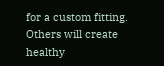for a custom fitting. Others will create healthy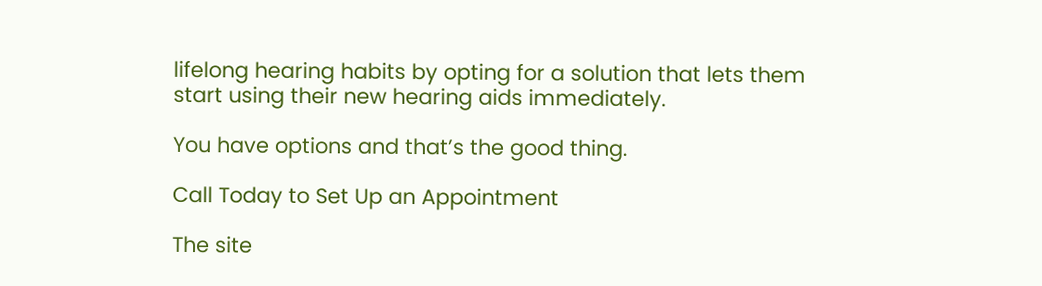lifelong hearing habits by opting for a solution that lets them start using their new hearing aids immediately.

You have options and that’s the good thing.

Call Today to Set Up an Appointment

The site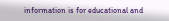information is for educational and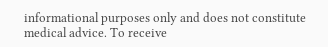informational purposes only and does not constitute medical advice. To receive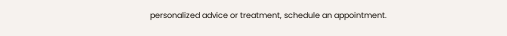personalized advice or treatment, schedule an appointment.